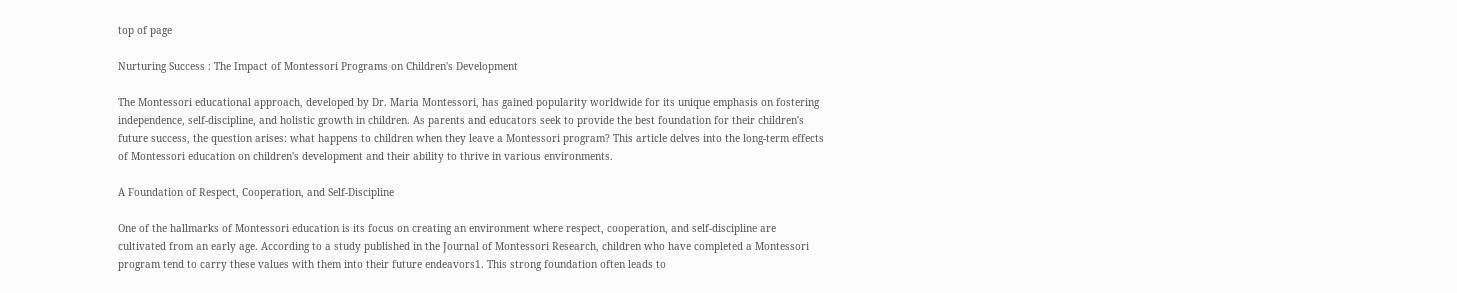top of page

Nurturing Success : The Impact of Montessori Programs on Children's Development

The Montessori educational approach, developed by Dr. Maria Montessori, has gained popularity worldwide for its unique emphasis on fostering independence, self-discipline, and holistic growth in children. As parents and educators seek to provide the best foundation for their children's future success, the question arises: what happens to children when they leave a Montessori program? This article delves into the long-term effects of Montessori education on children's development and their ability to thrive in various environments.

A Foundation of Respect, Cooperation, and Self-Discipline

One of the hallmarks of Montessori education is its focus on creating an environment where respect, cooperation, and self-discipline are cultivated from an early age. According to a study published in the Journal of Montessori Research, children who have completed a Montessori program tend to carry these values with them into their future endeavors1. This strong foundation often leads to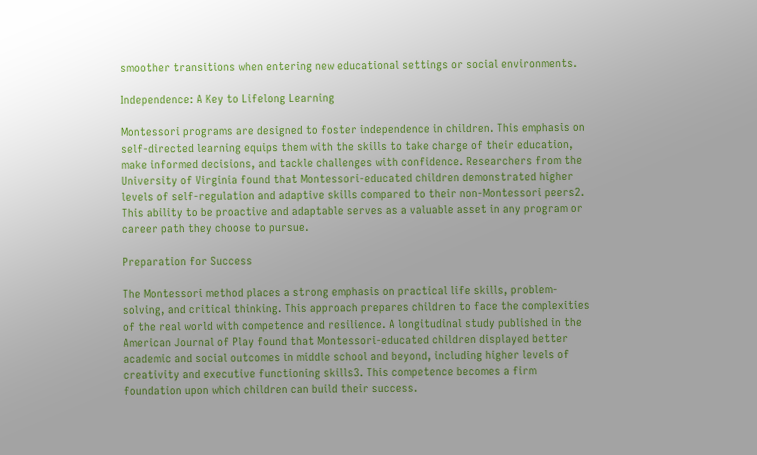smoother transitions when entering new educational settings or social environments.

Independence: A Key to Lifelong Learning

Montessori programs are designed to foster independence in children. This emphasis on self-directed learning equips them with the skills to take charge of their education, make informed decisions, and tackle challenges with confidence. Researchers from the University of Virginia found that Montessori-educated children demonstrated higher levels of self-regulation and adaptive skills compared to their non-Montessori peers2. This ability to be proactive and adaptable serves as a valuable asset in any program or career path they choose to pursue.

Preparation for Success

The Montessori method places a strong emphasis on practical life skills, problem-solving, and critical thinking. This approach prepares children to face the complexities of the real world with competence and resilience. A longitudinal study published in the American Journal of Play found that Montessori-educated children displayed better academic and social outcomes in middle school and beyond, including higher levels of creativity and executive functioning skills3. This competence becomes a firm foundation upon which children can build their success.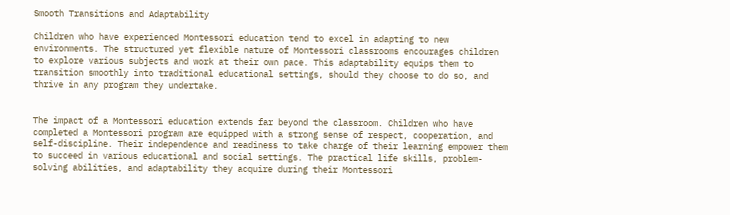Smooth Transitions and Adaptability

Children who have experienced Montessori education tend to excel in adapting to new environments. The structured yet flexible nature of Montessori classrooms encourages children to explore various subjects and work at their own pace. This adaptability equips them to transition smoothly into traditional educational settings, should they choose to do so, and thrive in any program they undertake.


The impact of a Montessori education extends far beyond the classroom. Children who have completed a Montessori program are equipped with a strong sense of respect, cooperation, and self-discipline. Their independence and readiness to take charge of their learning empower them to succeed in various educational and social settings. The practical life skills, problem-solving abilities, and adaptability they acquire during their Montessori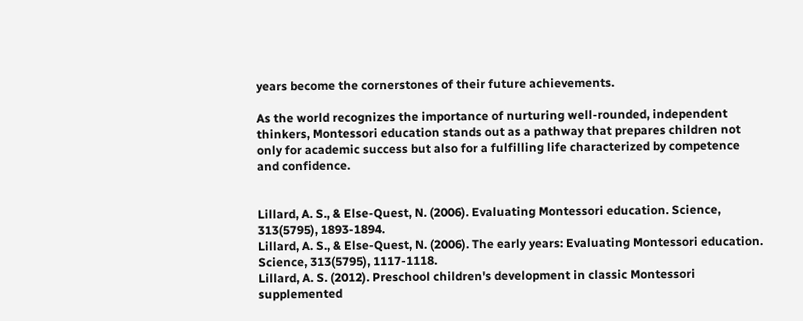years become the cornerstones of their future achievements.

As the world recognizes the importance of nurturing well-rounded, independent thinkers, Montessori education stands out as a pathway that prepares children not only for academic success but also for a fulfilling life characterized by competence and confidence.


Lillard, A. S., & Else-Quest, N. (2006). Evaluating Montessori education. Science, 313(5795), 1893-1894.
Lillard, A. S., & Else-Quest, N. (2006). The early years: Evaluating Montessori education. Science, 313(5795), 1117-1118.
Lillard, A. S. (2012). Preschool children's development in classic Montessori supplemented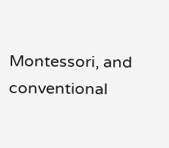Montessori, and conventional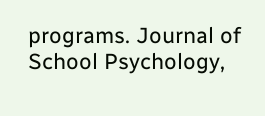programs. Journal of School Psychology,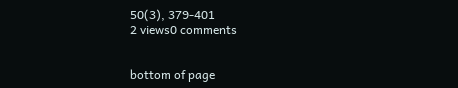50(3), 379-401
2 views0 comments


bottom of page